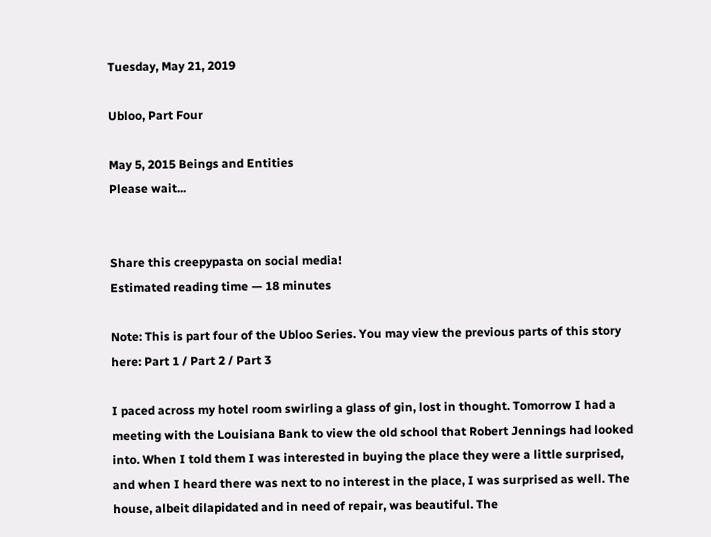Tuesday, May 21, 2019

Ubloo, Part Four

May 5, 2015 Beings and Entities
Please wait...


Share this creepypasta on social media!
Estimated reading time — 18 minutes

Note: This is part four of the Ubloo Series. You may view the previous parts of this story here: Part 1 / Part 2 / Part 3

I paced across my hotel room swirling a glass of gin, lost in thought. Tomorrow I had a meeting with the Louisiana Bank to view the old school that Robert Jennings had looked into. When I told them I was interested in buying the place they were a little surprised, and when I heard there was next to no interest in the place, I was surprised as well. The house, albeit dilapidated and in need of repair, was beautiful. The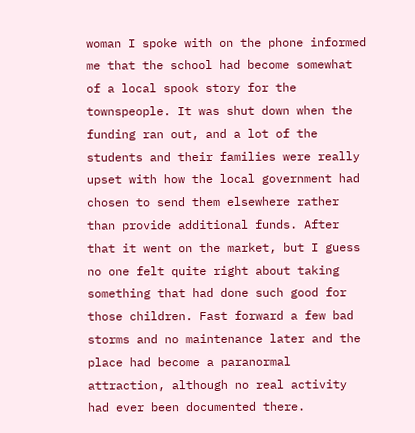woman I spoke with on the phone informed me that the school had become somewhat of a local spook story for the townspeople. It was shut down when the funding ran out, and a lot of the students and their families were really upset with how the local government had chosen to send them elsewhere rather than provide additional funds. After that it went on the market, but I guess no one felt quite right about taking something that had done such good for those children. Fast forward a few bad storms and no maintenance later and the place had become a paranormal attraction, although no real activity had ever been documented there.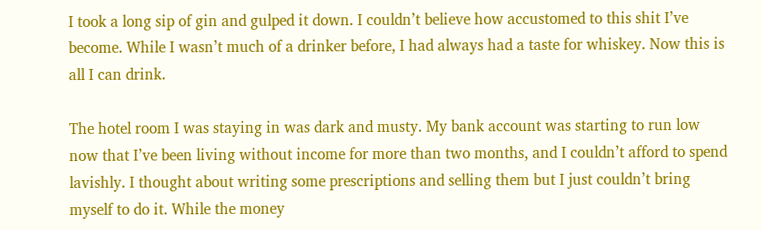I took a long sip of gin and gulped it down. I couldn’t believe how accustomed to this shit I’ve become. While I wasn’t much of a drinker before, I had always had a taste for whiskey. Now this is all I can drink.

The hotel room I was staying in was dark and musty. My bank account was starting to run low now that I’ve been living without income for more than two months, and I couldn’t afford to spend lavishly. I thought about writing some prescriptions and selling them but I just couldn’t bring myself to do it. While the money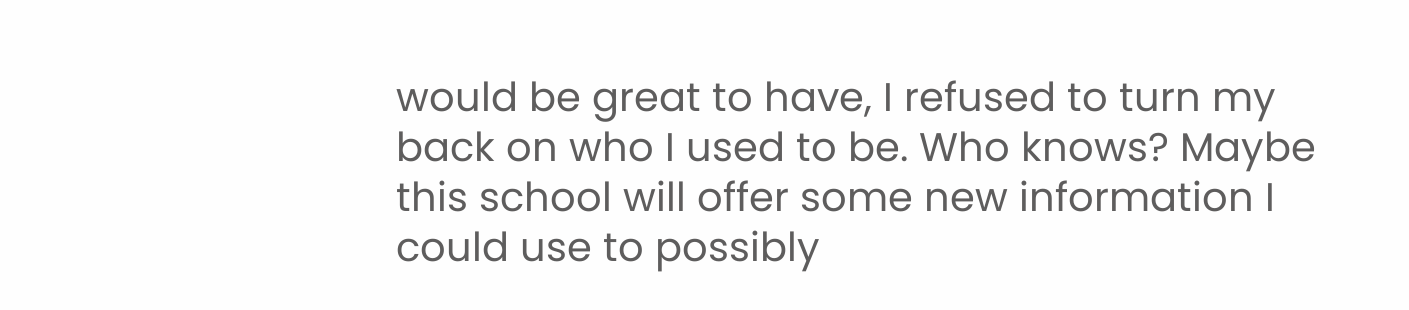would be great to have, I refused to turn my back on who I used to be. Who knows? Maybe this school will offer some new information I could use to possibly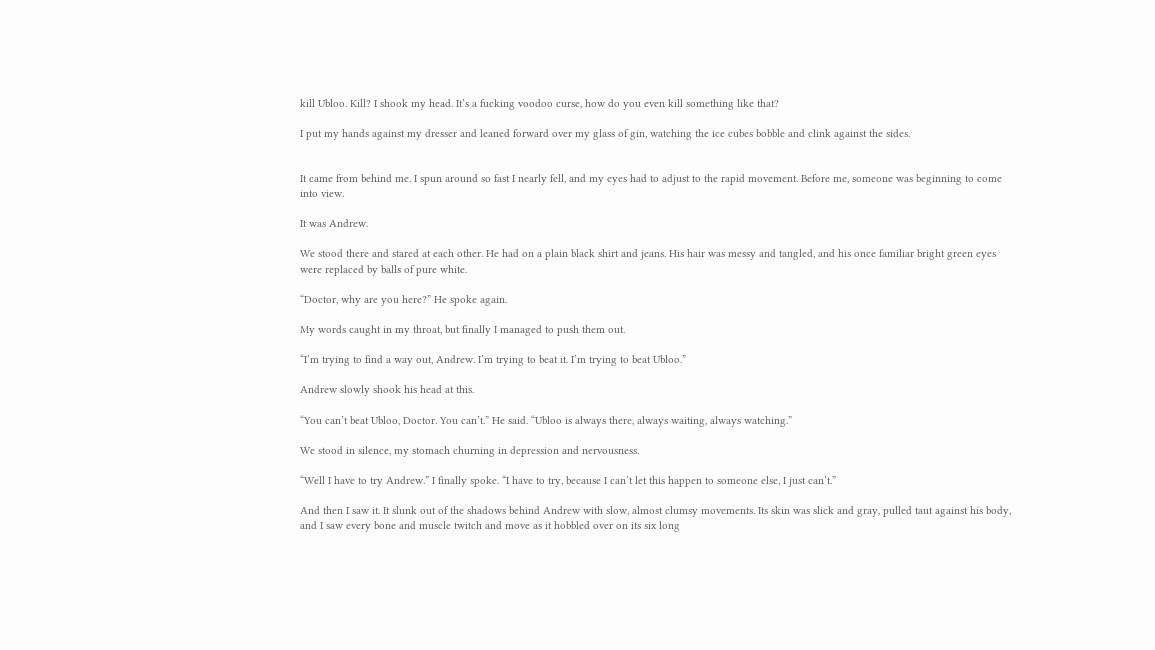kill Ubloo. Kill? I shook my head. It’s a fucking voodoo curse, how do you even kill something like that?

I put my hands against my dresser and leaned forward over my glass of gin, watching the ice cubes bobble and clink against the sides.


It came from behind me. I spun around so fast I nearly fell, and my eyes had to adjust to the rapid movement. Before me, someone was beginning to come into view.

It was Andrew.

We stood there and stared at each other. He had on a plain black shirt and jeans. His hair was messy and tangled, and his once familiar bright green eyes were replaced by balls of pure white.

“Doctor, why are you here?” He spoke again.

My words caught in my throat, but finally I managed to push them out.

“I’m trying to find a way out, Andrew. I’m trying to beat it. I’m trying to beat Ubloo.”

Andrew slowly shook his head at this.

“You can’t beat Ubloo, Doctor. You can’t.” He said. “Ubloo is always there, always waiting, always watching.”

We stood in silence, my stomach churning in depression and nervousness.

“Well I have to try Andrew.” I finally spoke. “I have to try, because I can’t let this happen to someone else, I just can’t.”

And then I saw it. It slunk out of the shadows behind Andrew with slow, almost clumsy movements. Its skin was slick and gray, pulled taut against his body, and I saw every bone and muscle twitch and move as it hobbled over on its six long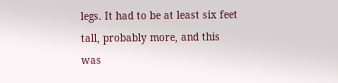legs. It had to be at least six feet tall, probably more, and this was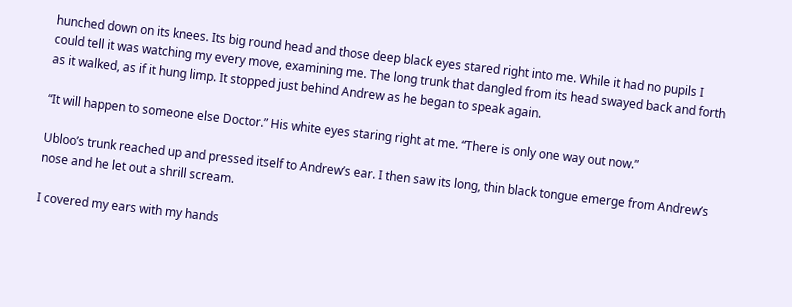hunched down on its knees. Its big round head and those deep black eyes stared right into me. While it had no pupils I could tell it was watching my every move, examining me. The long trunk that dangled from its head swayed back and forth as it walked, as if it hung limp. It stopped just behind Andrew as he began to speak again.

“It will happen to someone else Doctor.” His white eyes staring right at me. “There is only one way out now.”

Ubloo’s trunk reached up and pressed itself to Andrew’s ear. I then saw its long, thin black tongue emerge from Andrew’s nose and he let out a shrill scream.

I covered my ears with my hands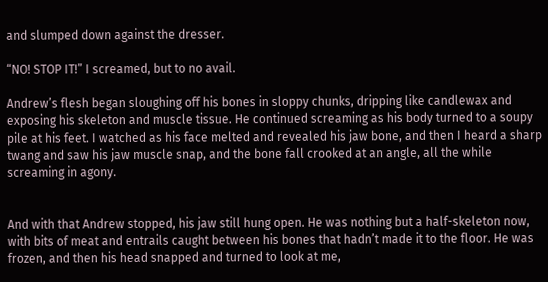and slumped down against the dresser.

“NO! STOP IT!” I screamed, but to no avail.

Andrew’s flesh began sloughing off his bones in sloppy chunks, dripping like candlewax and exposing his skeleton and muscle tissue. He continued screaming as his body turned to a soupy pile at his feet. I watched as his face melted and revealed his jaw bone, and then I heard a sharp twang and saw his jaw muscle snap, and the bone fall crooked at an angle, all the while screaming in agony.


And with that Andrew stopped, his jaw still hung open. He was nothing but a half-skeleton now, with bits of meat and entrails caught between his bones that hadn’t made it to the floor. He was frozen, and then his head snapped and turned to look at me,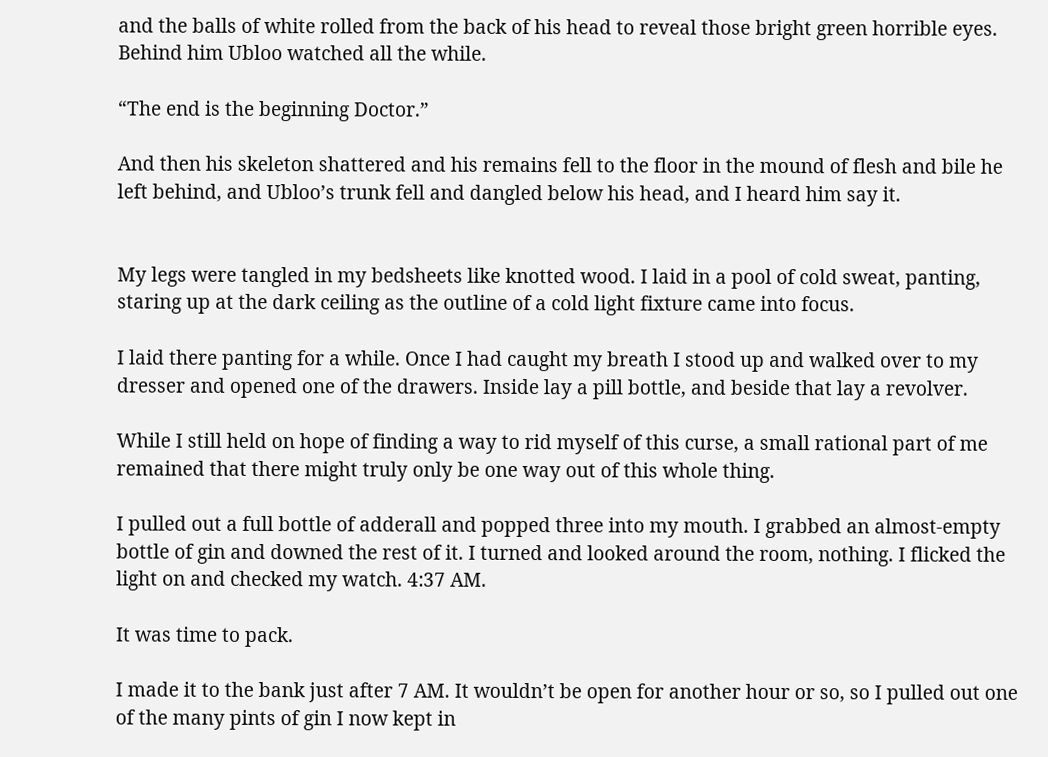and the balls of white rolled from the back of his head to reveal those bright green horrible eyes. Behind him Ubloo watched all the while.

“The end is the beginning Doctor.”

And then his skeleton shattered and his remains fell to the floor in the mound of flesh and bile he left behind, and Ubloo’s trunk fell and dangled below his head, and I heard him say it.


My legs were tangled in my bedsheets like knotted wood. I laid in a pool of cold sweat, panting, staring up at the dark ceiling as the outline of a cold light fixture came into focus.

I laid there panting for a while. Once I had caught my breath I stood up and walked over to my dresser and opened one of the drawers. Inside lay a pill bottle, and beside that lay a revolver.

While I still held on hope of finding a way to rid myself of this curse, a small rational part of me remained that there might truly only be one way out of this whole thing.

I pulled out a full bottle of adderall and popped three into my mouth. I grabbed an almost-empty bottle of gin and downed the rest of it. I turned and looked around the room, nothing. I flicked the light on and checked my watch. 4:37 AM.

It was time to pack.

I made it to the bank just after 7 AM. It wouldn’t be open for another hour or so, so I pulled out one of the many pints of gin I now kept in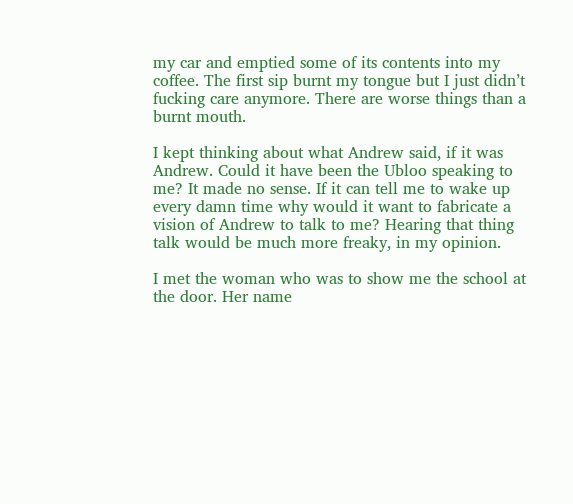my car and emptied some of its contents into my coffee. The first sip burnt my tongue but I just didn’t fucking care anymore. There are worse things than a burnt mouth.

I kept thinking about what Andrew said, if it was Andrew. Could it have been the Ubloo speaking to me? It made no sense. If it can tell me to wake up every damn time why would it want to fabricate a vision of Andrew to talk to me? Hearing that thing talk would be much more freaky, in my opinion.

I met the woman who was to show me the school at the door. Her name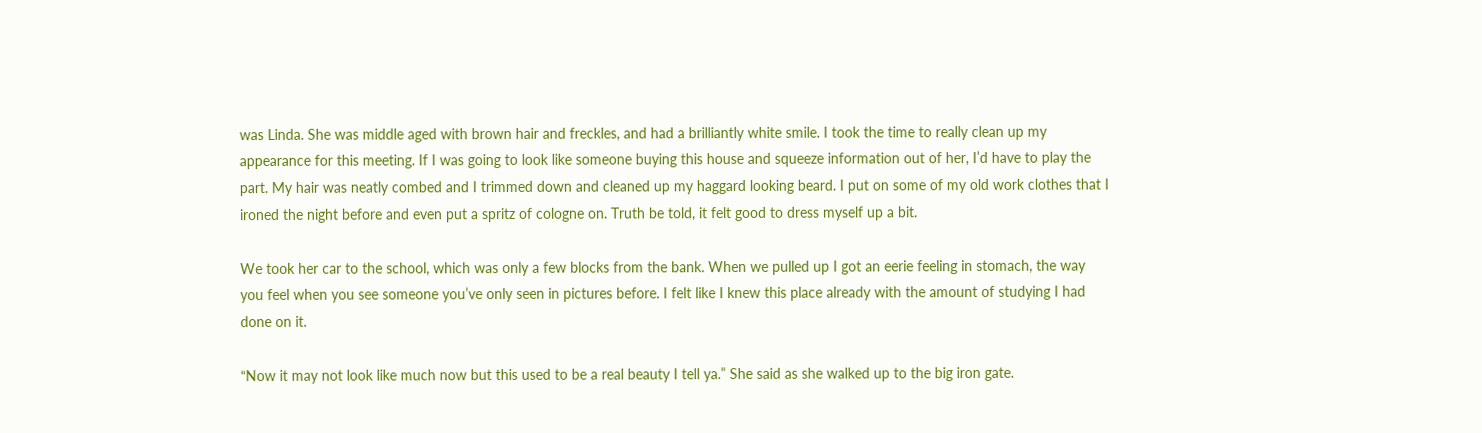was Linda. She was middle aged with brown hair and freckles, and had a brilliantly white smile. I took the time to really clean up my appearance for this meeting. If I was going to look like someone buying this house and squeeze information out of her, I’d have to play the part. My hair was neatly combed and I trimmed down and cleaned up my haggard looking beard. I put on some of my old work clothes that I ironed the night before and even put a spritz of cologne on. Truth be told, it felt good to dress myself up a bit.

We took her car to the school, which was only a few blocks from the bank. When we pulled up I got an eerie feeling in stomach, the way you feel when you see someone you’ve only seen in pictures before. I felt like I knew this place already with the amount of studying I had done on it.

“Now it may not look like much now but this used to be a real beauty I tell ya.” She said as she walked up to the big iron gate.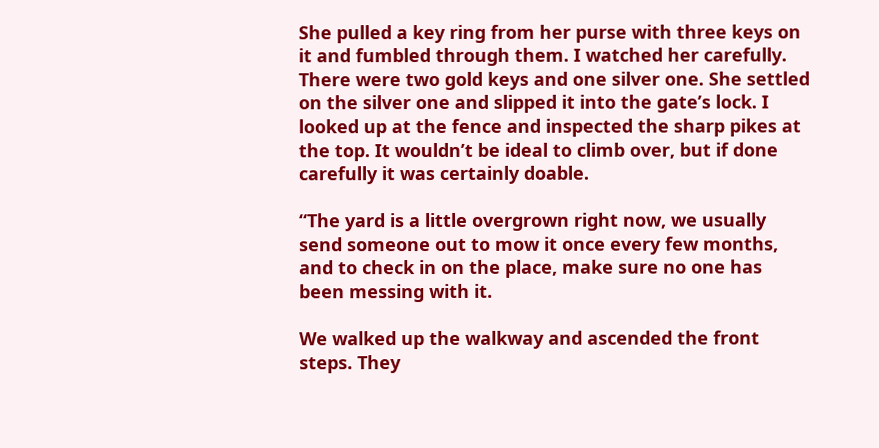She pulled a key ring from her purse with three keys on it and fumbled through them. I watched her carefully. There were two gold keys and one silver one. She settled on the silver one and slipped it into the gate’s lock. I looked up at the fence and inspected the sharp pikes at the top. It wouldn’t be ideal to climb over, but if done carefully it was certainly doable.

“The yard is a little overgrown right now, we usually send someone out to mow it once every few months, and to check in on the place, make sure no one has been messing with it.

We walked up the walkway and ascended the front steps. They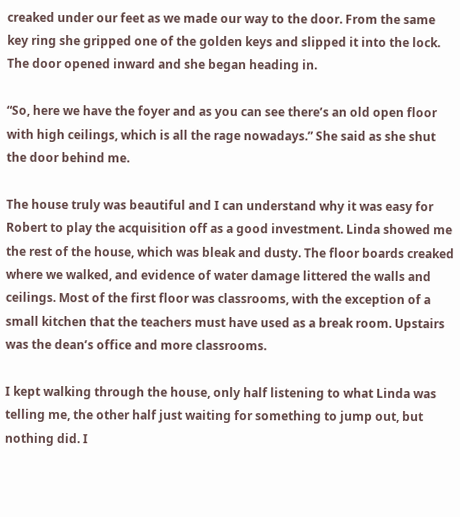creaked under our feet as we made our way to the door. From the same key ring she gripped one of the golden keys and slipped it into the lock. The door opened inward and she began heading in.

“So, here we have the foyer and as you can see there’s an old open floor with high ceilings, which is all the rage nowadays.” She said as she shut the door behind me.

The house truly was beautiful and I can understand why it was easy for Robert to play the acquisition off as a good investment. Linda showed me the rest of the house, which was bleak and dusty. The floor boards creaked where we walked, and evidence of water damage littered the walls and ceilings. Most of the first floor was classrooms, with the exception of a small kitchen that the teachers must have used as a break room. Upstairs was the dean’s office and more classrooms.

I kept walking through the house, only half listening to what Linda was telling me, the other half just waiting for something to jump out, but nothing did. I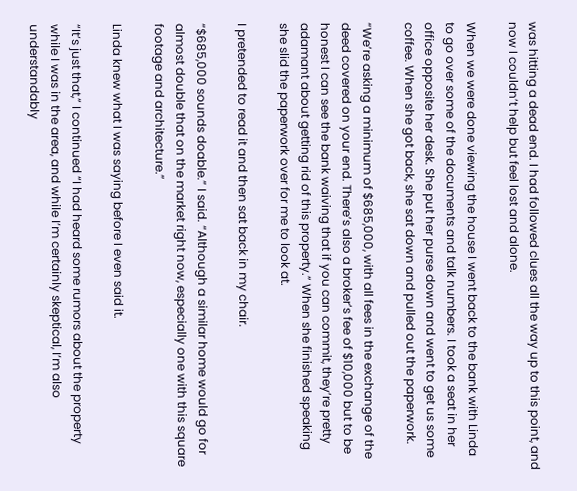was hitting a dead end. I had followed clues all the way up to this point, and now I couldn’t help but feel lost and alone.

When we were done viewing the house I went back to the bank with Linda to go over some of the documents and talk numbers. I took a seat in her office opposite her desk. She put her purse down and went to get us some coffee. When she got back, she sat down and pulled out the paperwork.

“We’re asking a minimum of $685,000, with all fees in the exchange of the deed covered on your end. There’s also a broker’s fee of $10,000 but to be honest I can see the bank waiving that if you can commit, they’re pretty adamant about getting rid of this property.” When she finished speaking she slid the paperwork over for me to look at.

I pretended to read it and then sat back in my chair.

“$685,000 sounds doable.” I said. “Although a similar home would go for almost double that on the market right now, especially one with this square footage and architecture.”

Linda knew what I was saying before I even said it.

“It’s just that,” I continued “I had heard some rumors about the property while I was in the area, and while I’m certainly skeptical, I’m also understandably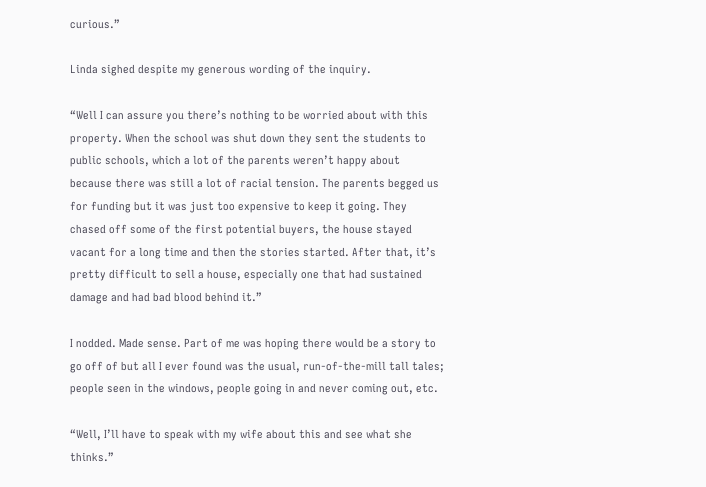curious.”

Linda sighed despite my generous wording of the inquiry.

“Well I can assure you there’s nothing to be worried about with this property. When the school was shut down they sent the students to public schools, which a lot of the parents weren’t happy about because there was still a lot of racial tension. The parents begged us for funding but it was just too expensive to keep it going. They chased off some of the first potential buyers, the house stayed vacant for a long time and then the stories started. After that, it’s pretty difficult to sell a house, especially one that had sustained damage and had bad blood behind it.”

I nodded. Made sense. Part of me was hoping there would be a story to go off of but all I ever found was the usual, run-of-the-mill tall tales; people seen in the windows, people going in and never coming out, etc.

“Well, I’ll have to speak with my wife about this and see what she thinks.”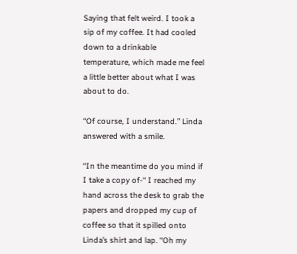Saying that felt weird. I took a sip of my coffee. It had cooled down to a drinkable temperature, which made me feel a little better about what I was about to do.

“Of course, I understand.” Linda answered with a smile.

“In the meantime do you mind if I take a copy of-“ I reached my hand across the desk to grab the papers and dropped my cup of coffee so that it spilled onto Linda’s shirt and lap. “Oh my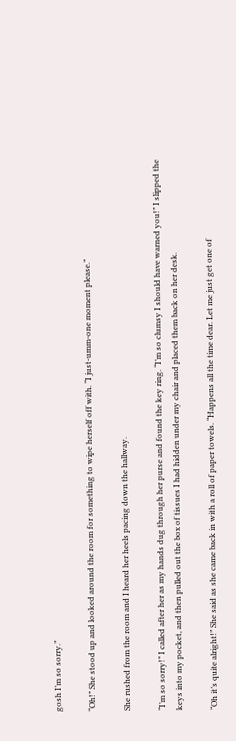gosh I’m so sorry.”

“Oh!” She stood up and looked around the room for something to wipe herself off with. “I just-umm-one moment please.”

She rushed from the room and I heard her heels pacing down the hallway.

“I’m so sorry!” I called after her as my hands dug through her purse and found the key ring. “I’m so clumsy I should have warned you!” I slipped the keys into my pocket, and then pulled out the box of tissues I had hidden under my chair and placed them back on her desk.

“Oh it’s quite alright!” She said as she came back in with a roll of paper towels. “Happens all the time dear. Let me just get one of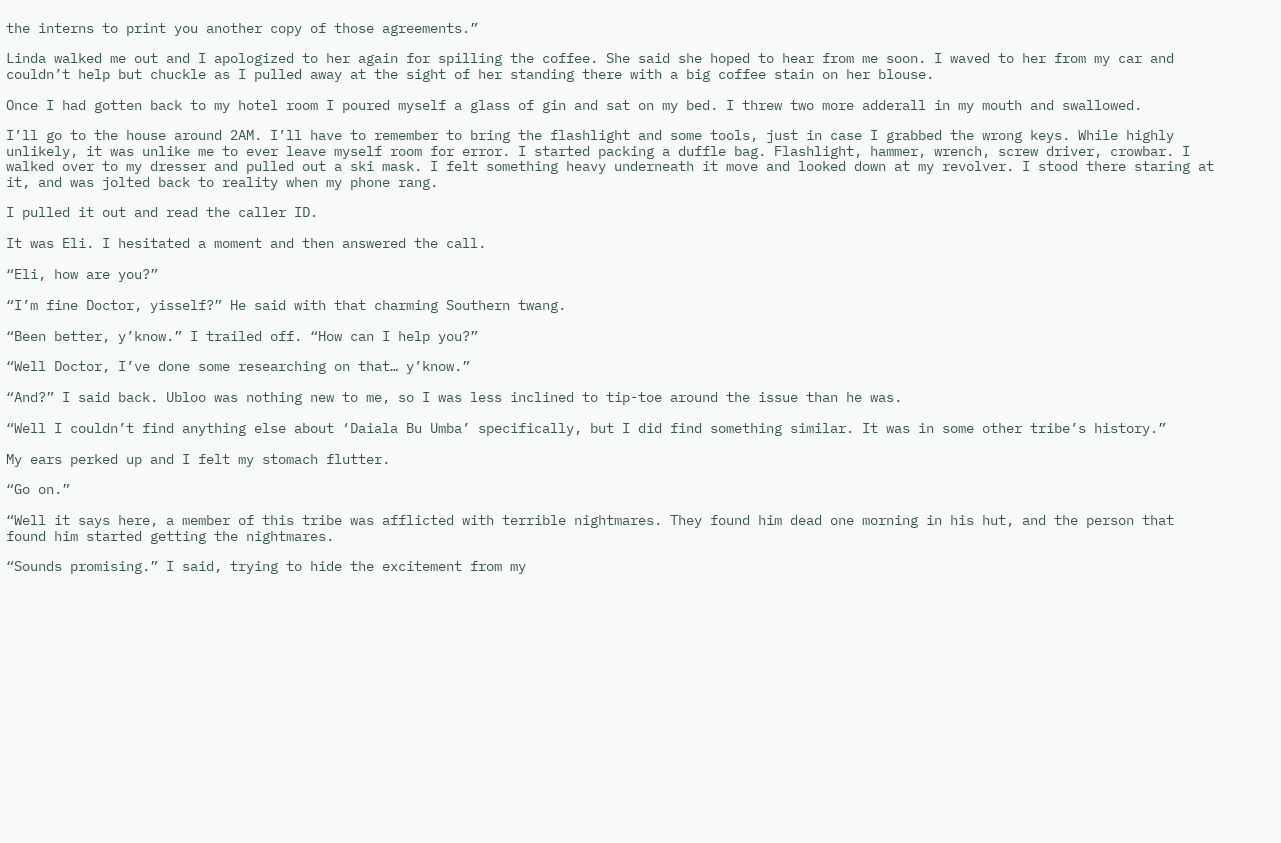the interns to print you another copy of those agreements.”

Linda walked me out and I apologized to her again for spilling the coffee. She said she hoped to hear from me soon. I waved to her from my car and couldn’t help but chuckle as I pulled away at the sight of her standing there with a big coffee stain on her blouse.

Once I had gotten back to my hotel room I poured myself a glass of gin and sat on my bed. I threw two more adderall in my mouth and swallowed.

I’ll go to the house around 2AM. I’ll have to remember to bring the flashlight and some tools, just in case I grabbed the wrong keys. While highly unlikely, it was unlike me to ever leave myself room for error. I started packing a duffle bag. Flashlight, hammer, wrench, screw driver, crowbar. I walked over to my dresser and pulled out a ski mask. I felt something heavy underneath it move and looked down at my revolver. I stood there staring at it, and was jolted back to reality when my phone rang.

I pulled it out and read the caller ID.

It was Eli. I hesitated a moment and then answered the call.

“Eli, how are you?”

“I’m fine Doctor, yisself?” He said with that charming Southern twang.

“Been better, y’know.” I trailed off. “How can I help you?”

“Well Doctor, I’ve done some researching on that… y’know.”

“And?” I said back. Ubloo was nothing new to me, so I was less inclined to tip-toe around the issue than he was.

“Well I couldn’t find anything else about ‘Daiala Bu Umba’ specifically, but I did find something similar. It was in some other tribe’s history.”

My ears perked up and I felt my stomach flutter.

“Go on.”

“Well it says here, a member of this tribe was afflicted with terrible nightmares. They found him dead one morning in his hut, and the person that found him started getting the nightmares.

“Sounds promising.” I said, trying to hide the excitement from my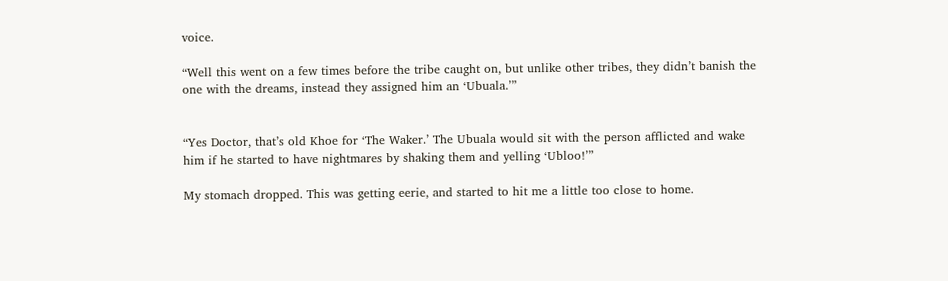voice.

“Well this went on a few times before the tribe caught on, but unlike other tribes, they didn’t banish the one with the dreams, instead they assigned him an ‘Ubuala.’”


“Yes Doctor, that’s old Khoe for ‘The Waker.’ The Ubuala would sit with the person afflicted and wake him if he started to have nightmares by shaking them and yelling ‘Ubloo!’”

My stomach dropped. This was getting eerie, and started to hit me a little too close to home.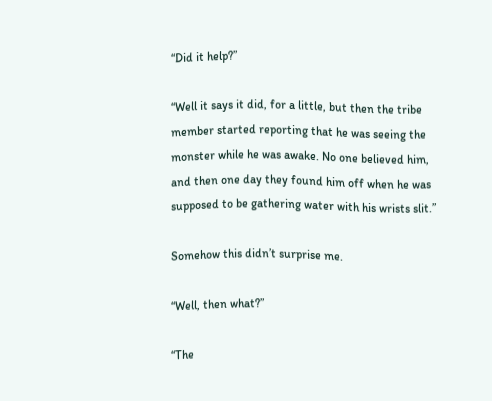“Did it help?”

“Well it says it did, for a little, but then the tribe member started reporting that he was seeing the monster while he was awake. No one believed him, and then one day they found him off when he was supposed to be gathering water with his wrists slit.”

Somehow this didn’t surprise me.

“Well, then what?”

“The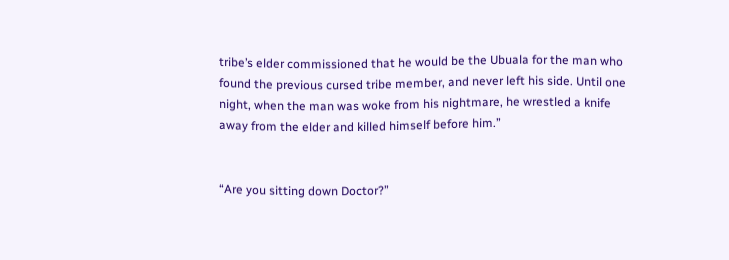tribe’s elder commissioned that he would be the Ubuala for the man who found the previous cursed tribe member, and never left his side. Until one night, when the man was woke from his nightmare, he wrestled a knife away from the elder and killed himself before him.”


“Are you sitting down Doctor?”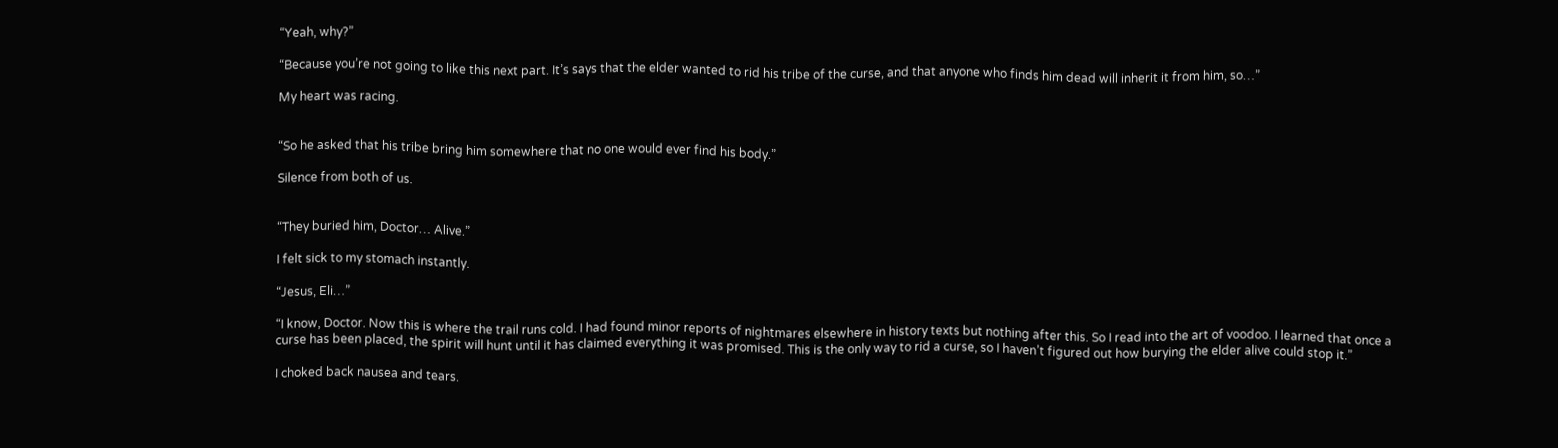“Yeah, why?”

“Because you’re not going to like this next part. It’s says that the elder wanted to rid his tribe of the curse, and that anyone who finds him dead will inherit it from him, so…”

My heart was racing.


“So he asked that his tribe bring him somewhere that no one would ever find his body.”

Silence from both of us.


“They buried him, Doctor… Alive.”

I felt sick to my stomach instantly.

“Jesus, Eli…”

“I know, Doctor. Now this is where the trail runs cold. I had found minor reports of nightmares elsewhere in history texts but nothing after this. So I read into the art of voodoo. I learned that once a curse has been placed, the spirit will hunt until it has claimed everything it was promised. This is the only way to rid a curse, so I haven’t figured out how burying the elder alive could stop it.”

I choked back nausea and tears.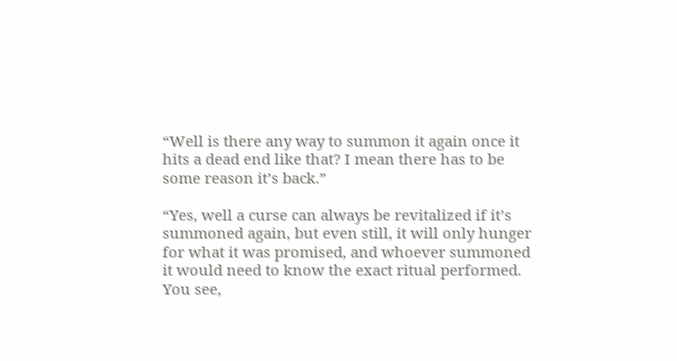“Well is there any way to summon it again once it hits a dead end like that? I mean there has to be some reason it’s back.”

“Yes, well a curse can always be revitalized if it’s summoned again, but even still, it will only hunger for what it was promised, and whoever summoned it would need to know the exact ritual performed. You see,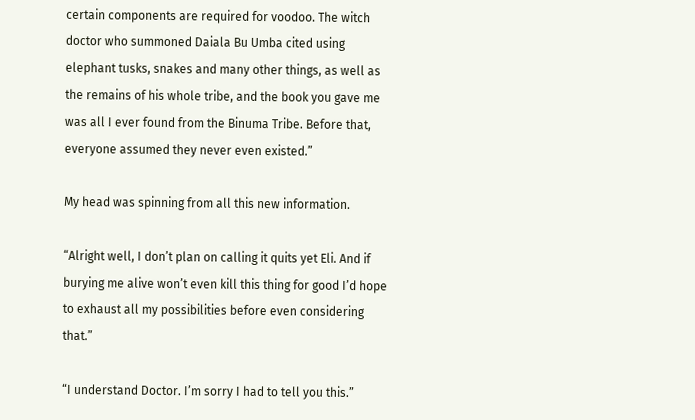certain components are required for voodoo. The witch doctor who summoned Daiala Bu Umba cited using elephant tusks, snakes and many other things, as well as the remains of his whole tribe, and the book you gave me was all I ever found from the Binuma Tribe. Before that, everyone assumed they never even existed.”

My head was spinning from all this new information.

“Alright well, I don’t plan on calling it quits yet Eli. And if burying me alive won’t even kill this thing for good I’d hope to exhaust all my possibilities before even considering that.”

“I understand Doctor. I’m sorry I had to tell you this.”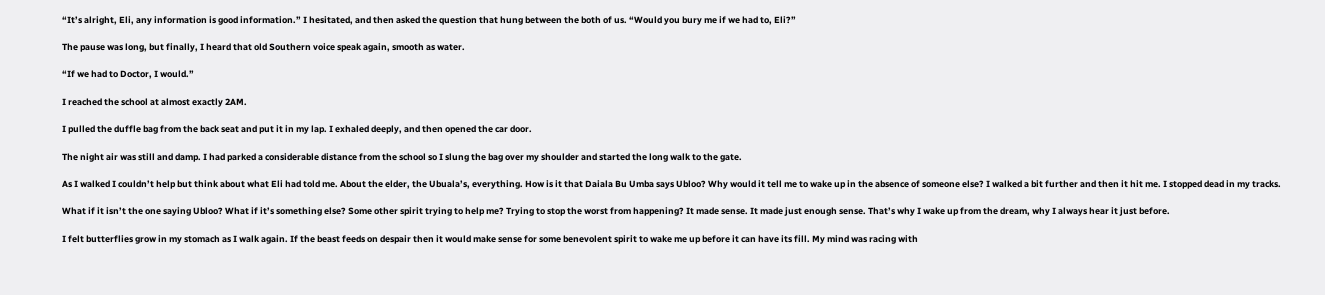“It’s alright, Eli, any information is good information.” I hesitated, and then asked the question that hung between the both of us. “Would you bury me if we had to, Eli?”

The pause was long, but finally, I heard that old Southern voice speak again, smooth as water.

“If we had to Doctor, I would.”

I reached the school at almost exactly 2AM.

I pulled the duffle bag from the back seat and put it in my lap. I exhaled deeply, and then opened the car door.

The night air was still and damp. I had parked a considerable distance from the school so I slung the bag over my shoulder and started the long walk to the gate.

As I walked I couldn’t help but think about what Eli had told me. About the elder, the Ubuala’s, everything. How is it that Daiala Bu Umba says Ubloo? Why would it tell me to wake up in the absence of someone else? I walked a bit further and then it hit me. I stopped dead in my tracks.

What if it isn’t the one saying Ubloo? What if it’s something else? Some other spirit trying to help me? Trying to stop the worst from happening? It made sense. It made just enough sense. That’s why I wake up from the dream, why I always hear it just before.

I felt butterflies grow in my stomach as I walk again. If the beast feeds on despair then it would make sense for some benevolent spirit to wake me up before it can have its fill. My mind was racing with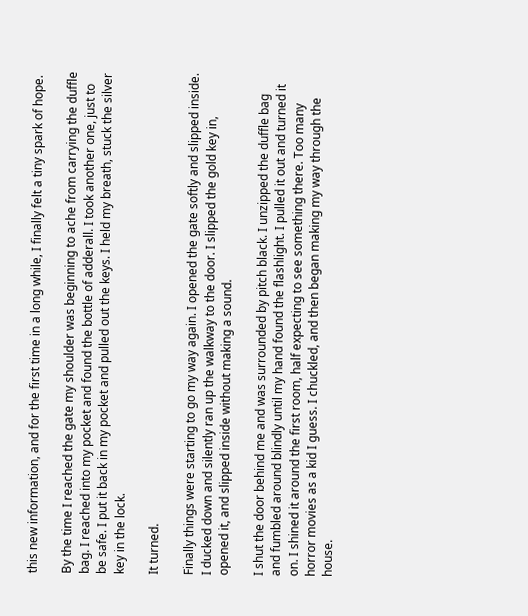this new information, and for the first time in a long while, I finally felt a tiny spark of hope.

By the time I reached the gate my shoulder was beginning to ache from carrying the duffle bag. I reached into my pocket and found the bottle of adderall. I took another one, just to be safe. I put it back in my pocket and pulled out the keys. I held my breath, stuck the silver key in the lock.

It turned.

Finally things were starting to go my way again. I opened the gate softly and slipped inside. I ducked down and silently ran up the walkway to the door. I slipped the gold key in, opened it, and slipped inside without making a sound.

I shut the door behind me and was surrounded by pitch black. I unzipped the duffle bag and fumbled around blindly until my hand found the flashlight. I pulled it out and turned it on. I shined it around the first room, half expecting to see something there. Too many horror movies as a kid I guess. I chuckled, and then began making my way through the house.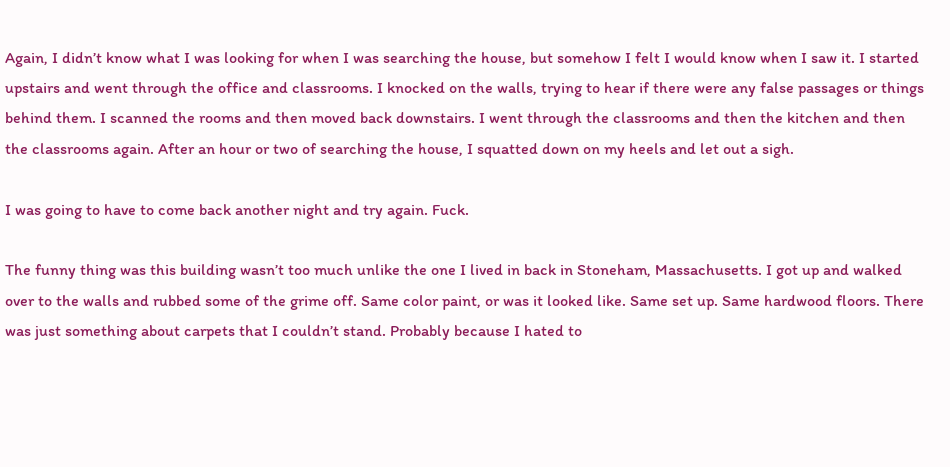Again, I didn’t know what I was looking for when I was searching the house, but somehow I felt I would know when I saw it. I started upstairs and went through the office and classrooms. I knocked on the walls, trying to hear if there were any false passages or things behind them. I scanned the rooms and then moved back downstairs. I went through the classrooms and then the kitchen and then the classrooms again. After an hour or two of searching the house, I squatted down on my heels and let out a sigh.

I was going to have to come back another night and try again. Fuck.

The funny thing was this building wasn’t too much unlike the one I lived in back in Stoneham, Massachusetts. I got up and walked over to the walls and rubbed some of the grime off. Same color paint, or was it looked like. Same set up. Same hardwood floors. There was just something about carpets that I couldn’t stand. Probably because I hated to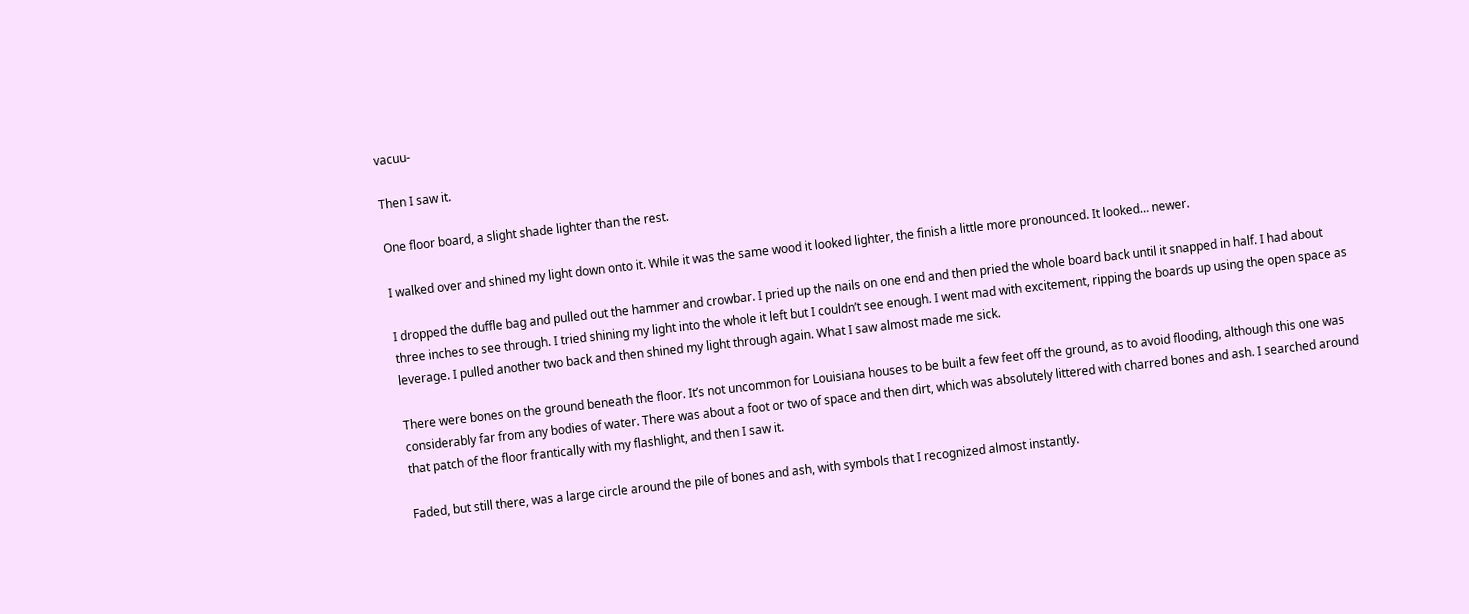vacuu-

Then I saw it.

One floor board, a slight shade lighter than the rest.

I walked over and shined my light down onto it. While it was the same wood it looked lighter, the finish a little more pronounced. It looked… newer.

I dropped the duffle bag and pulled out the hammer and crowbar. I pried up the nails on one end and then pried the whole board back until it snapped in half. I had about three inches to see through. I tried shining my light into the whole it left but I couldn’t see enough. I went mad with excitement, ripping the boards up using the open space as leverage. I pulled another two back and then shined my light through again. What I saw almost made me sick.

There were bones on the ground beneath the floor. It’s not uncommon for Louisiana houses to be built a few feet off the ground, as to avoid flooding, although this one was considerably far from any bodies of water. There was about a foot or two of space and then dirt, which was absolutely littered with charred bones and ash. I searched around that patch of the floor frantically with my flashlight, and then I saw it.

Faded, but still there, was a large circle around the pile of bones and ash, with symbols that I recognized almost instantly.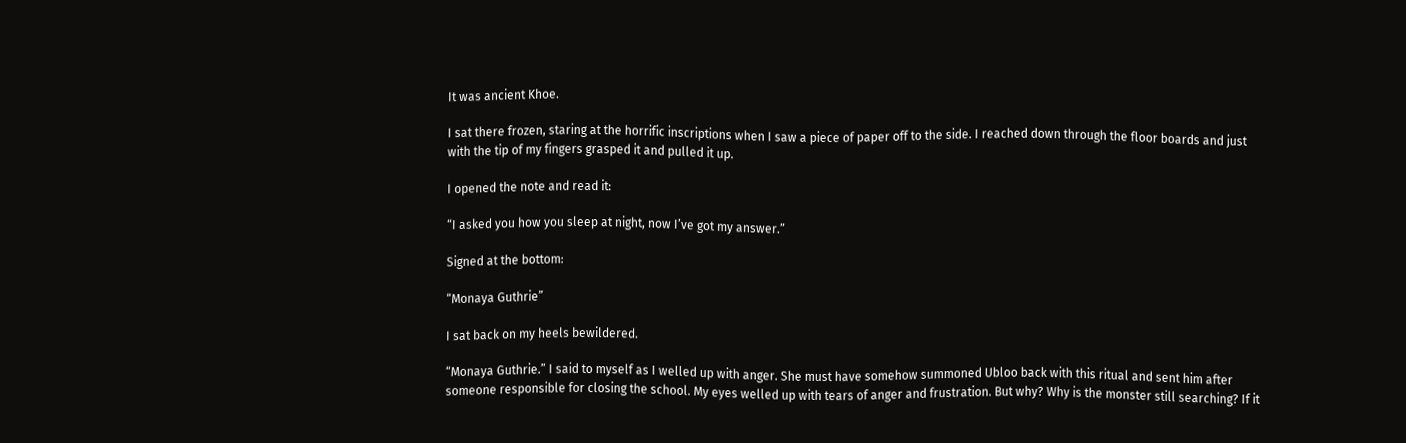It was ancient Khoe.

I sat there frozen, staring at the horrific inscriptions when I saw a piece of paper off to the side. I reached down through the floor boards and just with the tip of my fingers grasped it and pulled it up.

I opened the note and read it:

“I asked you how you sleep at night, now I’ve got my answer.”

Signed at the bottom:

“Monaya Guthrie”

I sat back on my heels bewildered.

“Monaya Guthrie.” I said to myself as I welled up with anger. She must have somehow summoned Ubloo back with this ritual and sent him after someone responsible for closing the school. My eyes welled up with tears of anger and frustration. But why? Why is the monster still searching? If it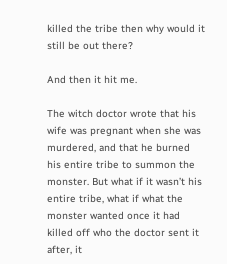killed the tribe then why would it still be out there?

And then it hit me.

The witch doctor wrote that his wife was pregnant when she was murdered, and that he burned his entire tribe to summon the monster. But what if it wasn’t his entire tribe, what if what the monster wanted once it had killed off who the doctor sent it after, it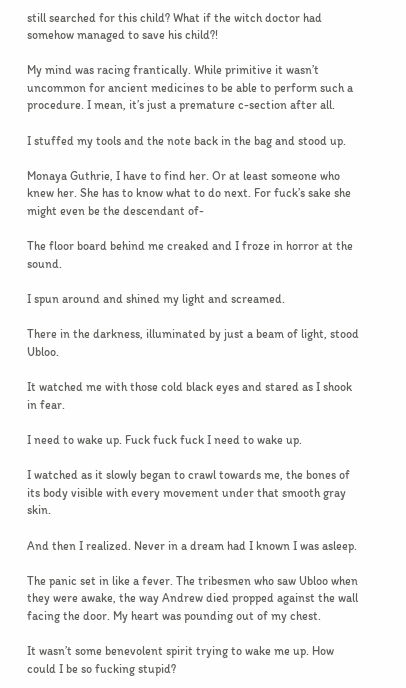still searched for this child? What if the witch doctor had somehow managed to save his child?!

My mind was racing frantically. While primitive it wasn’t uncommon for ancient medicines to be able to perform such a procedure. I mean, it’s just a premature c-section after all.

I stuffed my tools and the note back in the bag and stood up.

Monaya Guthrie, I have to find her. Or at least someone who knew her. She has to know what to do next. For fuck’s sake she might even be the descendant of-

The floor board behind me creaked and I froze in horror at the sound.

I spun around and shined my light and screamed.

There in the darkness, illuminated by just a beam of light, stood Ubloo.

It watched me with those cold black eyes and stared as I shook in fear.

I need to wake up. Fuck fuck fuck I need to wake up.

I watched as it slowly began to crawl towards me, the bones of its body visible with every movement under that smooth gray skin.

And then I realized. Never in a dream had I known I was asleep.

The panic set in like a fever. The tribesmen who saw Ubloo when they were awake, the way Andrew died propped against the wall facing the door. My heart was pounding out of my chest.

It wasn’t some benevolent spirit trying to wake me up. How could I be so fucking stupid?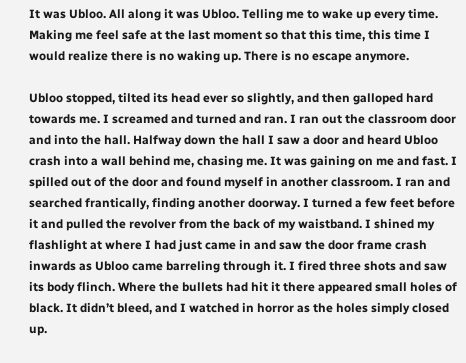It was Ubloo. All along it was Ubloo. Telling me to wake up every time. Making me feel safe at the last moment so that this time, this time I would realize there is no waking up. There is no escape anymore.

Ubloo stopped, tilted its head ever so slightly, and then galloped hard towards me. I screamed and turned and ran. I ran out the classroom door and into the hall. Halfway down the hall I saw a door and heard Ubloo crash into a wall behind me, chasing me. It was gaining on me and fast. I spilled out of the door and found myself in another classroom. I ran and searched frantically, finding another doorway. I turned a few feet before it and pulled the revolver from the back of my waistband. I shined my flashlight at where I had just came in and saw the door frame crash inwards as Ubloo came barreling through it. I fired three shots and saw its body flinch. Where the bullets had hit it there appeared small holes of black. It didn’t bleed, and I watched in horror as the holes simply closed up.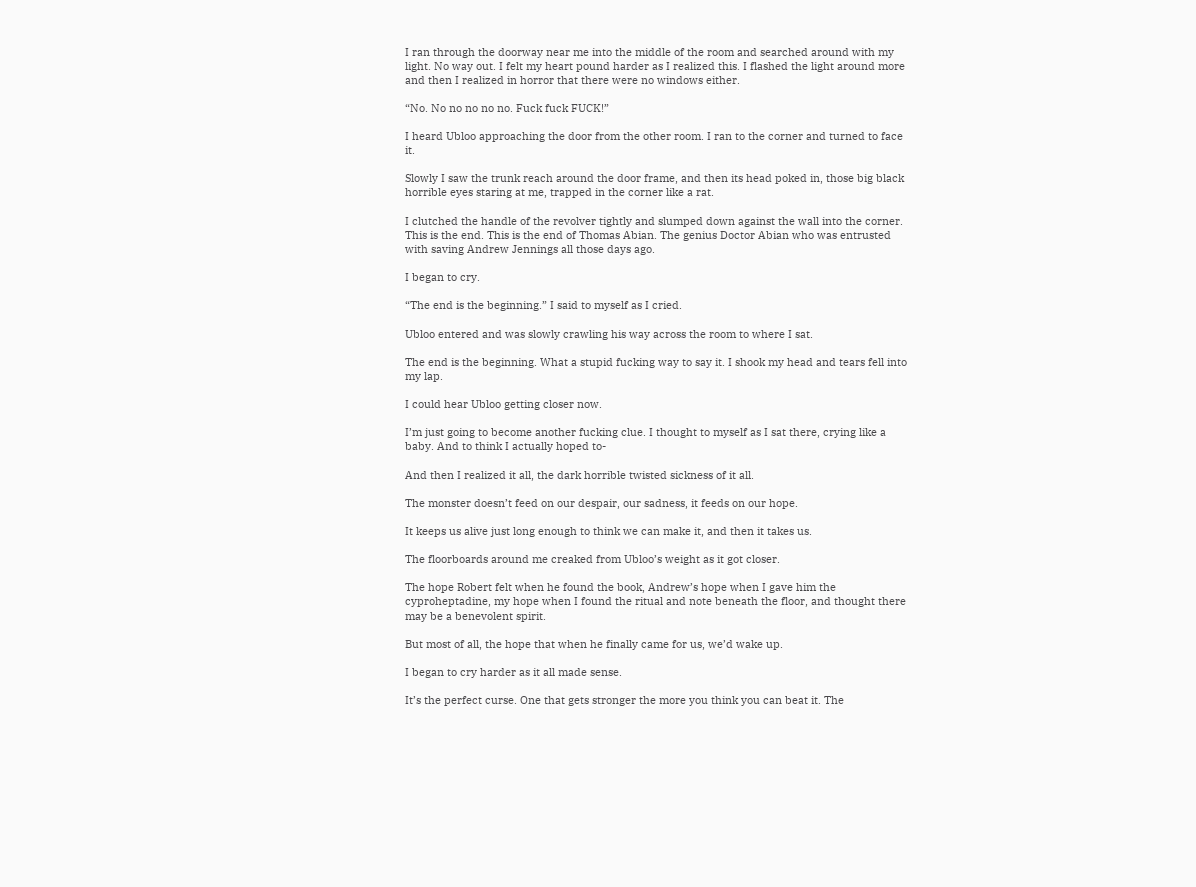I ran through the doorway near me into the middle of the room and searched around with my light. No way out. I felt my heart pound harder as I realized this. I flashed the light around more and then I realized in horror that there were no windows either.

“No. No no no no no. Fuck fuck FUCK!”

I heard Ubloo approaching the door from the other room. I ran to the corner and turned to face it.

Slowly I saw the trunk reach around the door frame, and then its head poked in, those big black horrible eyes staring at me, trapped in the corner like a rat.

I clutched the handle of the revolver tightly and slumped down against the wall into the corner. This is the end. This is the end of Thomas Abian. The genius Doctor Abian who was entrusted with saving Andrew Jennings all those days ago.

I began to cry.

“The end is the beginning.” I said to myself as I cried.

Ubloo entered and was slowly crawling his way across the room to where I sat.

The end is the beginning. What a stupid fucking way to say it. I shook my head and tears fell into my lap.

I could hear Ubloo getting closer now.

I’m just going to become another fucking clue. I thought to myself as I sat there, crying like a baby. And to think I actually hoped to-

And then I realized it all, the dark horrible twisted sickness of it all.

The monster doesn’t feed on our despair, our sadness, it feeds on our hope.

It keeps us alive just long enough to think we can make it, and then it takes us.

The floorboards around me creaked from Ubloo’s weight as it got closer.

The hope Robert felt when he found the book, Andrew’s hope when I gave him the cyproheptadine, my hope when I found the ritual and note beneath the floor, and thought there may be a benevolent spirit.

But most of all, the hope that when he finally came for us, we’d wake up.

I began to cry harder as it all made sense.

It’s the perfect curse. One that gets stronger the more you think you can beat it. The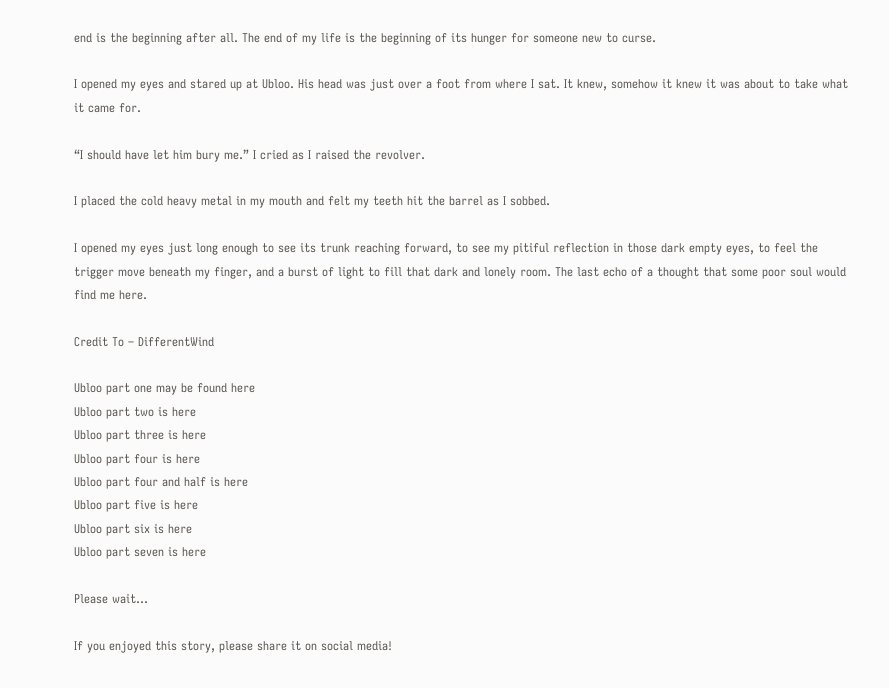end is the beginning after all. The end of my life is the beginning of its hunger for someone new to curse.

I opened my eyes and stared up at Ubloo. His head was just over a foot from where I sat. It knew, somehow it knew it was about to take what it came for.

“I should have let him bury me.” I cried as I raised the revolver.

I placed the cold heavy metal in my mouth and felt my teeth hit the barrel as I sobbed.

I opened my eyes just long enough to see its trunk reaching forward, to see my pitiful reflection in those dark empty eyes, to feel the trigger move beneath my finger, and a burst of light to fill that dark and lonely room. The last echo of a thought that some poor soul would find me here.

Credit To – DifferentWind

Ubloo part one may be found here
Ubloo part two is here
Ubloo part three is here
Ubloo part four is here
Ubloo part four and half is here
Ubloo part five is here
Ubloo part six is here
Ubloo part seven is here

Please wait…

If you enjoyed this story, please share it on social media!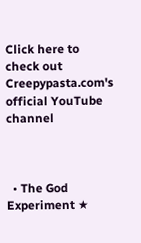Click here to check out Creepypasta.com's official YouTube channel



  • The God Experiment ★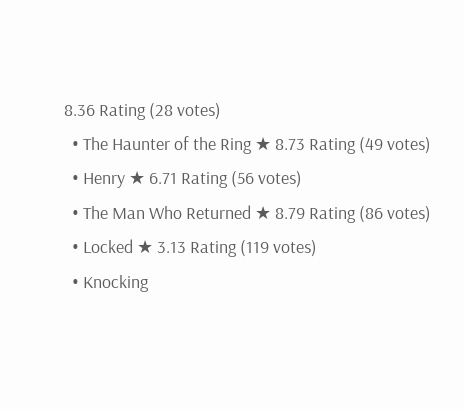8.36 Rating (28 votes)
  • The Haunter of the Ring ★ 8.73 Rating (49 votes)
  • Henry ★ 6.71 Rating (56 votes)
  • The Man Who Returned ★ 8.79 Rating (86 votes)
  • Locked ★ 3.13 Rating (119 votes)
  • Knocking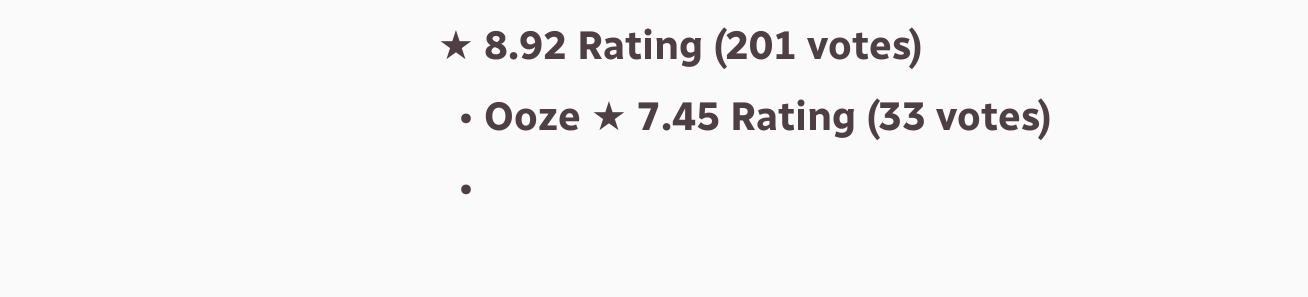★ 8.92 Rating (201 votes)
  • Ooze ★ 7.45 Rating (33 votes)
  •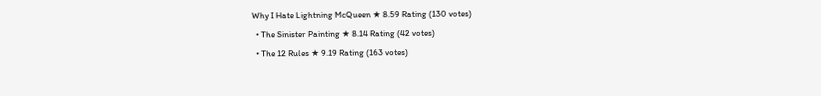Why I Hate Lightning McQueen ★ 8.59 Rating (130 votes)
  • The Sinister Painting ★ 8.14 Rating (42 votes)
  • The 12 Rules ★ 9.19 Rating (163 votes)